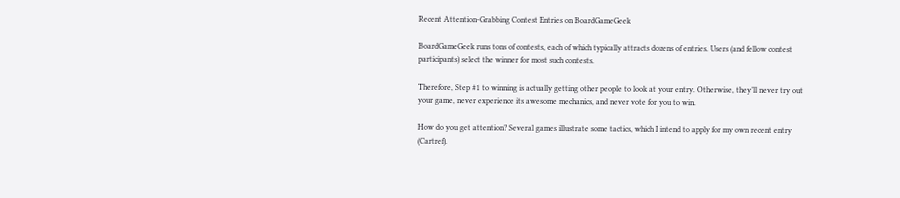Recent Attention-Grabbing Contest Entries on BoardGameGeek

BoardGameGeek runs tons of contests, each of which typically attracts dozens of entries. Users (and fellow contest participants) select the winner for most such contests.

Therefore, Step #1 to winning is actually getting other people to look at your entry. Otherwise, they’ll never try out your game, never experience its awesome mechanics, and never vote for you to win.

How do you get attention? Several games illustrate some tactics, which I intend to apply for my own recent entry (Cartref).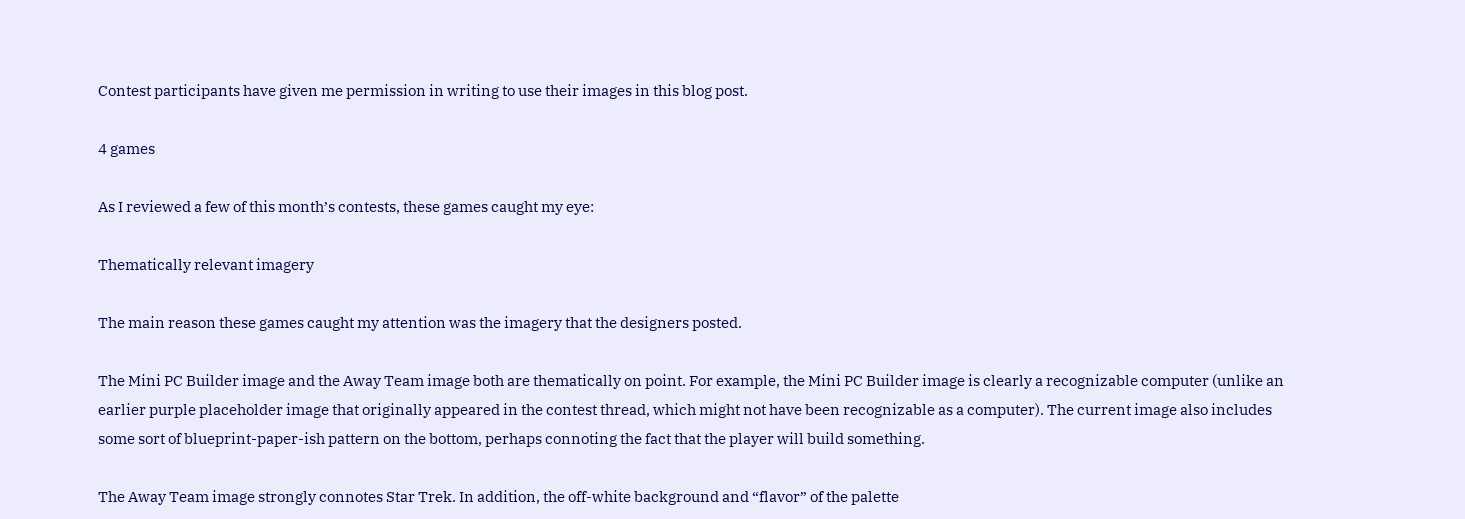Contest participants have given me permission in writing to use their images in this blog post.

4 games

As I reviewed a few of this month’s contests, these games caught my eye:

Thematically relevant imagery

The main reason these games caught my attention was the imagery that the designers posted.

The Mini PC Builder image and the Away Team image both are thematically on point. For example, the Mini PC Builder image is clearly a recognizable computer (unlike an earlier purple placeholder image that originally appeared in the contest thread, which might not have been recognizable as a computer). The current image also includes some sort of blueprint-paper-ish pattern on the bottom, perhaps connoting the fact that the player will build something.

The Away Team image strongly connotes Star Trek. In addition, the off-white background and “flavor” of the palette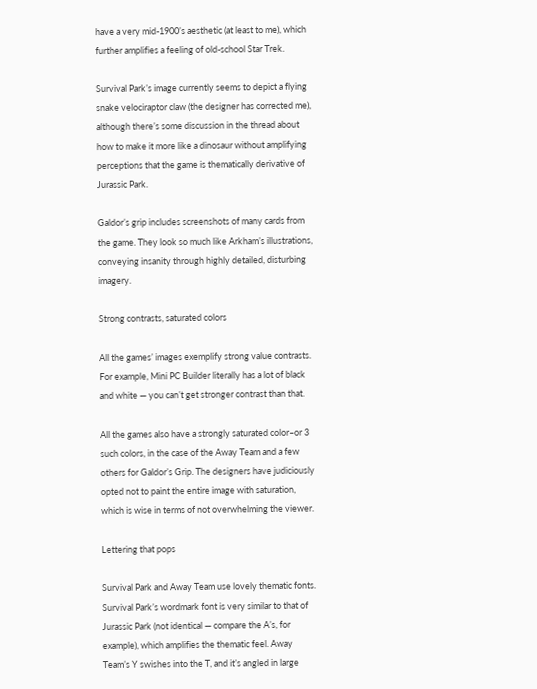have a very mid-1900’s aesthetic (at least to me), which further amplifies a feeling of old-school Star Trek.

Survival Park’s image currently seems to depict a flying snake velociraptor claw (the designer has corrected me), although there’s some discussion in the thread about how to make it more like a dinosaur without amplifying perceptions that the game is thematically derivative of Jurassic Park.

Galdor’s grip includes screenshots of many cards from the game. They look so much like Arkham’s illustrations, conveying insanity through highly detailed, disturbing imagery.

Strong contrasts, saturated colors

All the games’ images exemplify strong value contrasts. For example, Mini PC Builder literally has a lot of black and white — you can’t get stronger contrast than that.

All the games also have a strongly saturated color–or 3 such colors, in the case of the Away Team and a few others for Galdor’s Grip. The designers have judiciously opted not to paint the entire image with saturation, which is wise in terms of not overwhelming the viewer.

Lettering that pops

Survival Park and Away Team use lovely thematic fonts. Survival Park’s wordmark font is very similar to that of Jurassic Park (not identical — compare the A’s, for example), which amplifies the thematic feel. Away Team’s Y swishes into the T, and it’s angled in large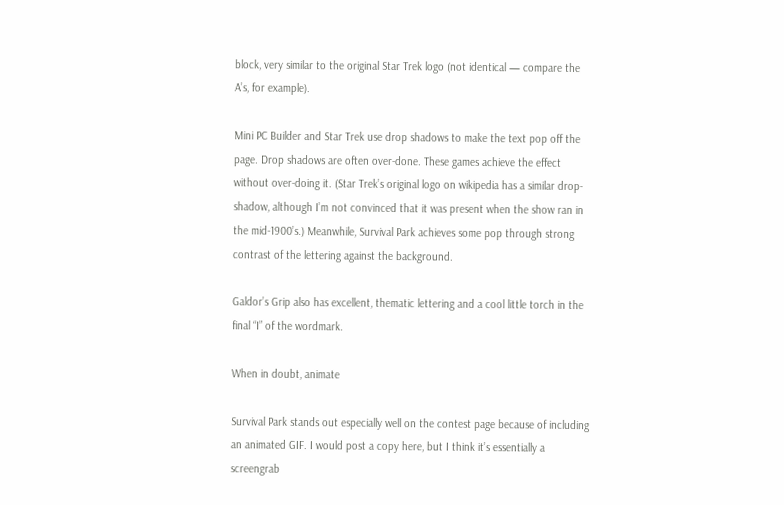block, very similar to the original Star Trek logo (not identical — compare the A’s, for example).

Mini PC Builder and Star Trek use drop shadows to make the text pop off the page. Drop shadows are often over-done. These games achieve the effect without over-doing it. (Star Trek’s original logo on wikipedia has a similar drop-shadow, although I’m not convinced that it was present when the show ran in the mid-1900’s.) Meanwhile, Survival Park achieves some pop through strong contrast of the lettering against the background.

Galdor’s Grip also has excellent, thematic lettering and a cool little torch in the final “I” of the wordmark.

When in doubt, animate

Survival Park stands out especially well on the contest page because of including an animated GIF. I would post a copy here, but I think it’s essentially a screengrab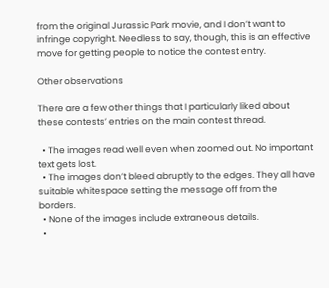from the original Jurassic Park movie, and I don’t want to infringe copyright. Needless to say, though, this is an effective move for getting people to notice the contest entry.

Other observations

There are a few other things that I particularly liked about these contests’ entries on the main contest thread.

  • The images read well even when zoomed out. No important text gets lost.
  • The images don’t bleed abruptly to the edges. They all have suitable whitespace setting the message off from the borders.
  • None of the images include extraneous details.
  •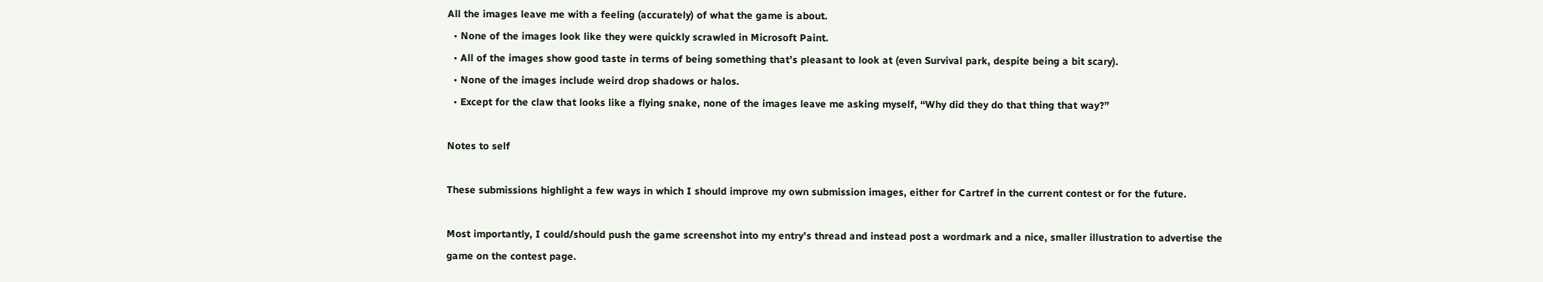All the images leave me with a feeling (accurately) of what the game is about.
  • None of the images look like they were quickly scrawled in Microsoft Paint.
  • All of the images show good taste in terms of being something that’s pleasant to look at (even Survival park, despite being a bit scary).
  • None of the images include weird drop shadows or halos.
  • Except for the claw that looks like a flying snake, none of the images leave me asking myself, “Why did they do that thing that way?”

Notes to self

These submissions highlight a few ways in which I should improve my own submission images, either for Cartref in the current contest or for the future.

Most importantly, I could/should push the game screenshot into my entry’s thread and instead post a wordmark and a nice, smaller illustration to advertise the game on the contest page.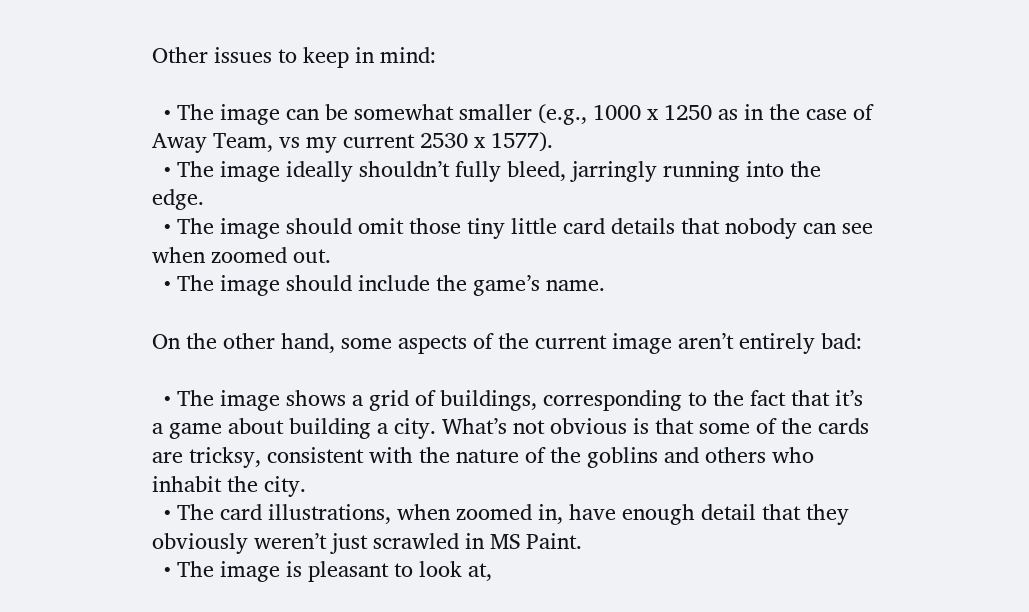Other issues to keep in mind:

  • The image can be somewhat smaller (e.g., 1000 x 1250 as in the case of Away Team, vs my current 2530 x 1577).
  • The image ideally shouldn’t fully bleed, jarringly running into the edge.
  • The image should omit those tiny little card details that nobody can see when zoomed out.
  • The image should include the game’s name.

On the other hand, some aspects of the current image aren’t entirely bad:

  • The image shows a grid of buildings, corresponding to the fact that it’s a game about building a city. What’s not obvious is that some of the cards are tricksy, consistent with the nature of the goblins and others who inhabit the city.
  • The card illustrations, when zoomed in, have enough detail that they obviously weren’t just scrawled in MS Paint.
  • The image is pleasant to look at,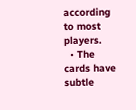according to most players.
  • The cards have subtle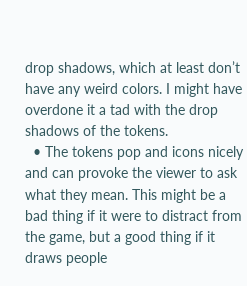drop shadows, which at least don’t have any weird colors. I might have overdone it a tad with the drop shadows of the tokens.
  • The tokens pop and icons nicely and can provoke the viewer to ask what they mean. This might be a bad thing if it were to distract from the game, but a good thing if it draws people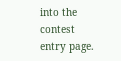into the contest entry page.